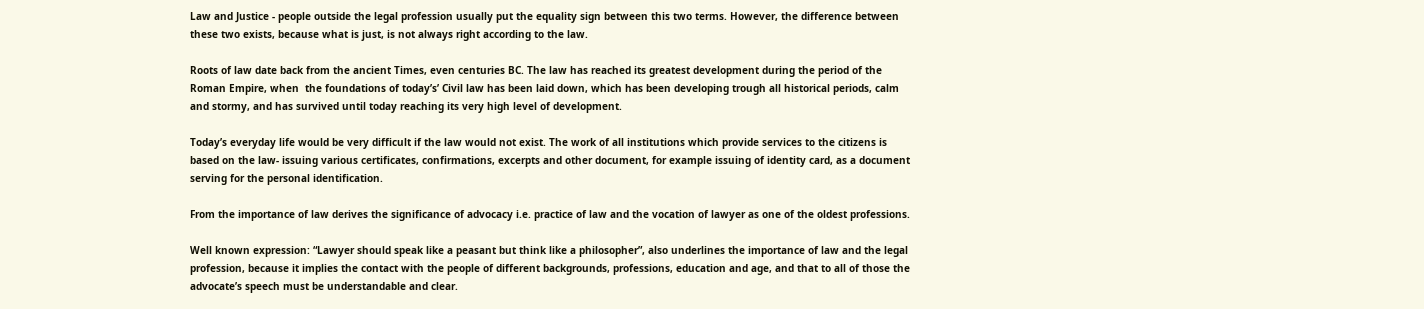Law and Justice - people outside the legal profession usually put the equality sign between this two terms. However, the difference between these two exists, because what is just, is not always right according to the law.

Roots of law date back from the ancient Times, even centuries BC. The law has reached its greatest development during the period of the Roman Empire, when  the foundations of today’s’ Civil law has been laid down, which has been developing trough all historical periods, calm and stormy, and has survived until today reaching its very high level of development.

Today’s everyday life would be very difficult if the law would not exist. The work of all institutions which provide services to the citizens is based on the law- issuing various certificates, confirmations, excerpts and other document, for example issuing of identity card, as a document serving for the personal identification.

From the importance of law derives the significance of advocacy i.e. practice of law and the vocation of lawyer as one of the oldest professions.

Well known expression: “Lawyer should speak like a peasant but think like a philosopher”, also underlines the importance of law and the legal profession, because it implies the contact with the people of different backgrounds, professions, education and age, and that to all of those the advocate’s speech must be understandable and clear.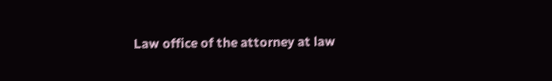Law office of the attorney at law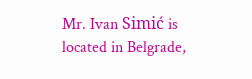Mr. Ivan Simić is located in Belgrade,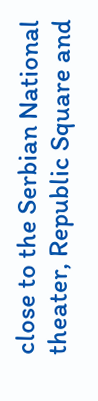close to the Serbian National theater, Republic Square and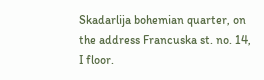Skadarlija bohemian quarter, on the address Francuska st. no. 14, I floor.